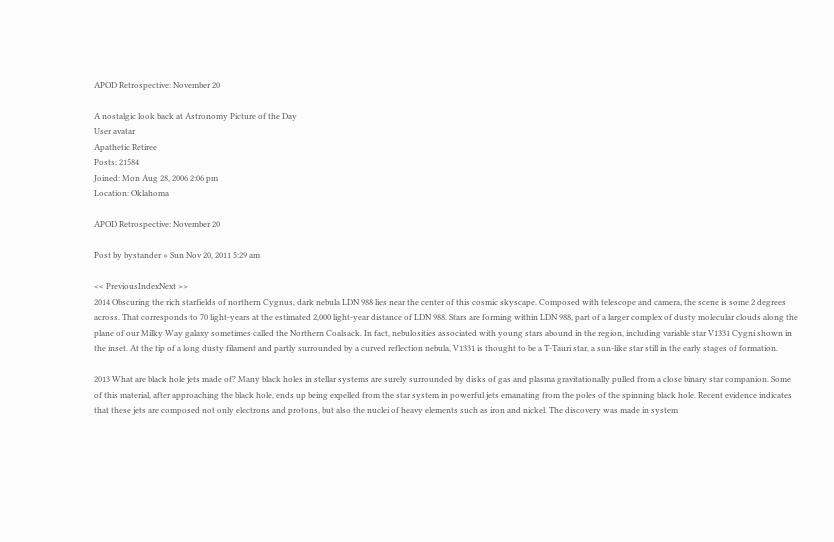APOD Retrospective: November 20

A nostalgic look back at Astronomy Picture of the Day
User avatar
Apathetic Retiree
Posts: 21584
Joined: Mon Aug 28, 2006 2:06 pm
Location: Oklahoma

APOD Retrospective: November 20

Post by bystander » Sun Nov 20, 2011 5:29 am

<< PreviousIndexNext >>
2014 Obscuring the rich starfields of northern Cygnus, dark nebula LDN 988 lies near the center of this cosmic skyscape. Composed with telescope and camera, the scene is some 2 degrees across. That corresponds to 70 light-years at the estimated 2,000 light-year distance of LDN 988. Stars are forming within LDN 988, part of a larger complex of dusty molecular clouds along the plane of our Milky Way galaxy sometimes called the Northern Coalsack. In fact, nebulosities associated with young stars abound in the region, including variable star V1331 Cygni shown in the inset. At the tip of a long dusty filament and partly surrounded by a curved reflection nebula, V1331 is thought to be a T-Tauri star, a sun-like star still in the early stages of formation.

2013 What are black hole jets made of? Many black holes in stellar systems are surely surrounded by disks of gas and plasma gravitationally pulled from a close binary star companion. Some of this material, after approaching the black hole, ends up being expelled from the star system in powerful jets emanating from the poles of the spinning black hole. Recent evidence indicates that these jets are composed not only electrons and protons, but also the nuclei of heavy elements such as iron and nickel. The discovery was made in system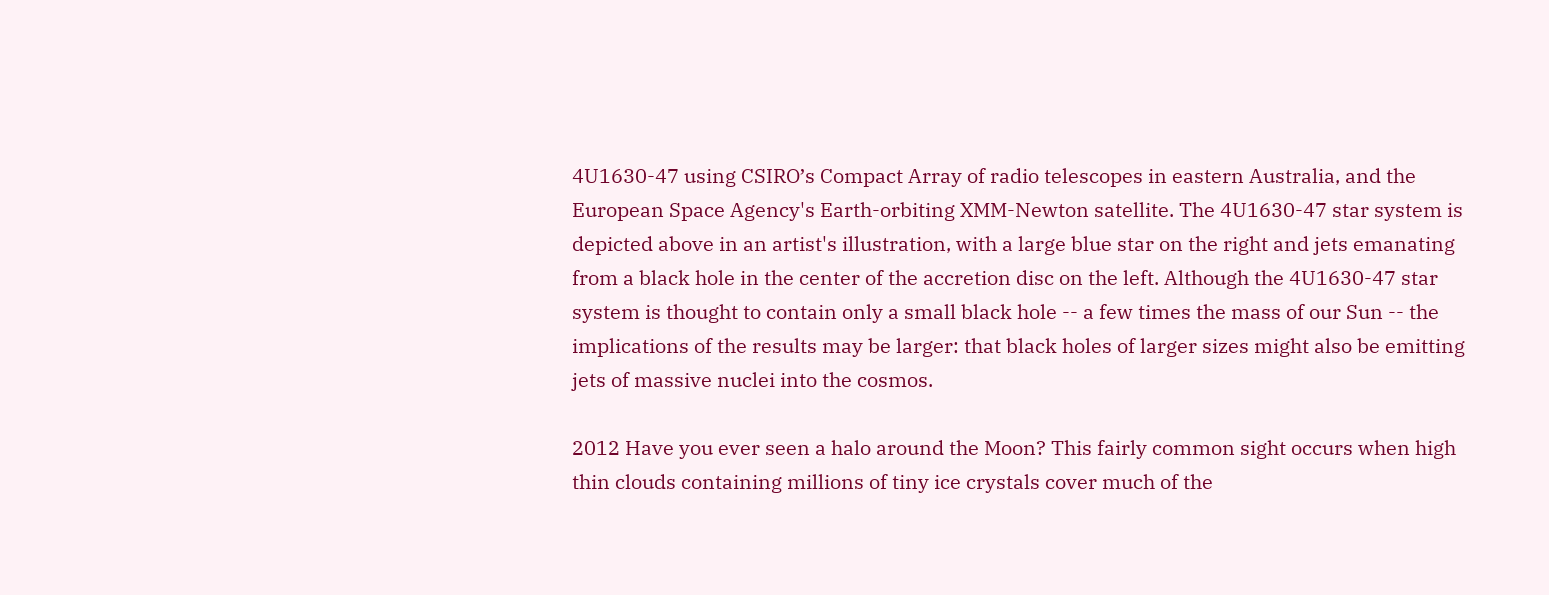4U1630-47 using CSIRO’s Compact Array of radio telescopes in eastern Australia, and the European Space Agency's Earth-orbiting XMM-Newton satellite. The 4U1630-47 star system is depicted above in an artist's illustration, with a large blue star on the right and jets emanating from a black hole in the center of the accretion disc on the left. Although the 4U1630-47 star system is thought to contain only a small black hole -- a few times the mass of our Sun -- the implications of the results may be larger: that black holes of larger sizes might also be emitting jets of massive nuclei into the cosmos.

2012 Have you ever seen a halo around the Moon? This fairly common sight occurs when high thin clouds containing millions of tiny ice crystals cover much of the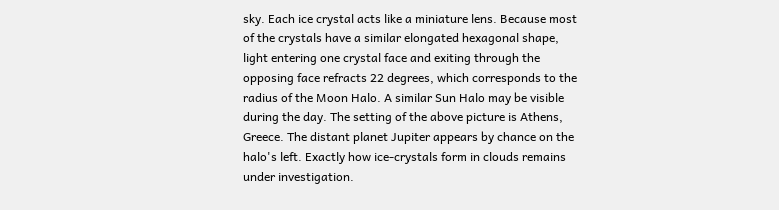sky. Each ice crystal acts like a miniature lens. Because most of the crystals have a similar elongated hexagonal shape, light entering one crystal face and exiting through the opposing face refracts 22 degrees, which corresponds to the radius of the Moon Halo. A similar Sun Halo may be visible during the day. The setting of the above picture is Athens, Greece. The distant planet Jupiter appears by chance on the halo's left. Exactly how ice-crystals form in clouds remains under investigation.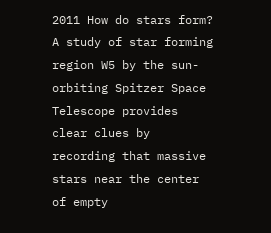2011 How do stars form? A study of star forming region W5 by the sun-orbiting Spitzer Space Telescope provides clear clues by recording that massive stars near the center of empty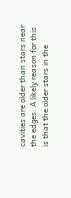cavities are older than stars near the edges. A likely reason for this is that the older stars in the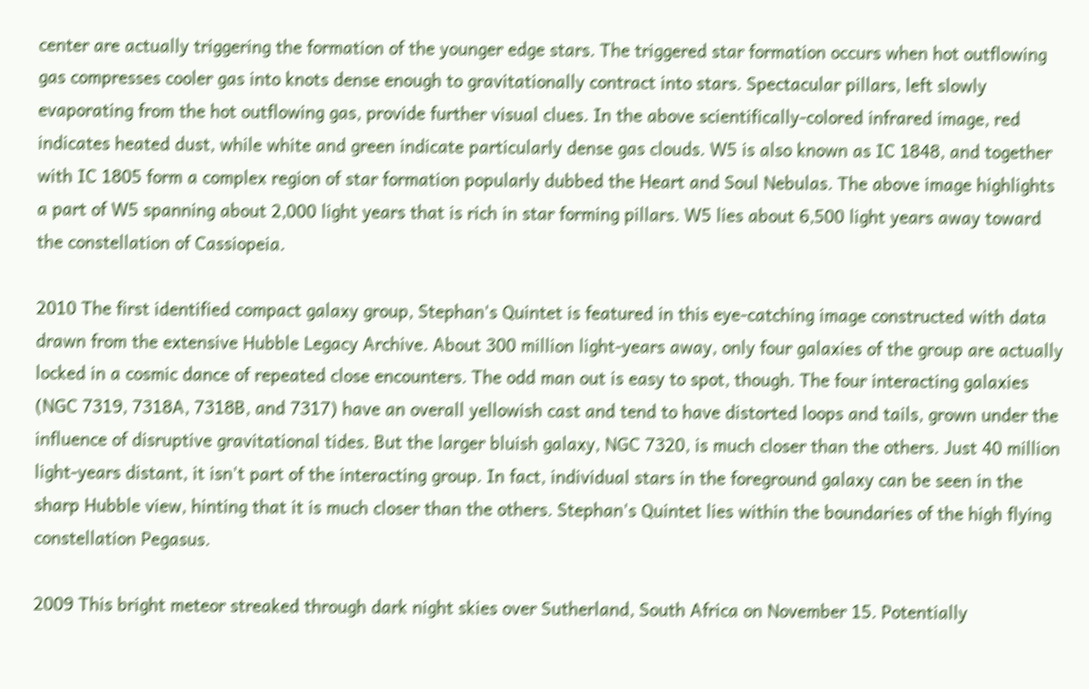center are actually triggering the formation of the younger edge stars. The triggered star formation occurs when hot outflowing gas compresses cooler gas into knots dense enough to gravitationally contract into stars. Spectacular pillars, left slowly evaporating from the hot outflowing gas, provide further visual clues. In the above scientifically-colored infrared image, red indicates heated dust, while white and green indicate particularly dense gas clouds. W5 is also known as IC 1848, and together with IC 1805 form a complex region of star formation popularly dubbed the Heart and Soul Nebulas. The above image highlights a part of W5 spanning about 2,000 light years that is rich in star forming pillars. W5 lies about 6,500 light years away toward the constellation of Cassiopeia.

2010 The first identified compact galaxy group, Stephan's Quintet is featured in this eye-catching image constructed with data drawn from the extensive Hubble Legacy Archive. About 300 million light-years away, only four galaxies of the group are actually locked in a cosmic dance of repeated close encounters. The odd man out is easy to spot, though. The four interacting galaxies (NGC 7319, 7318A, 7318B, and 7317) have an overall yellowish cast and tend to have distorted loops and tails, grown under the influence of disruptive gravitational tides. But the larger bluish galaxy, NGC 7320, is much closer than the others. Just 40 million light-years distant, it isn't part of the interacting group. In fact, individual stars in the foreground galaxy can be seen in the sharp Hubble view, hinting that it is much closer than the others. Stephan's Quintet lies within the boundaries of the high flying constellation Pegasus.

2009 This bright meteor streaked through dark night skies over Sutherland, South Africa on November 15. Potentially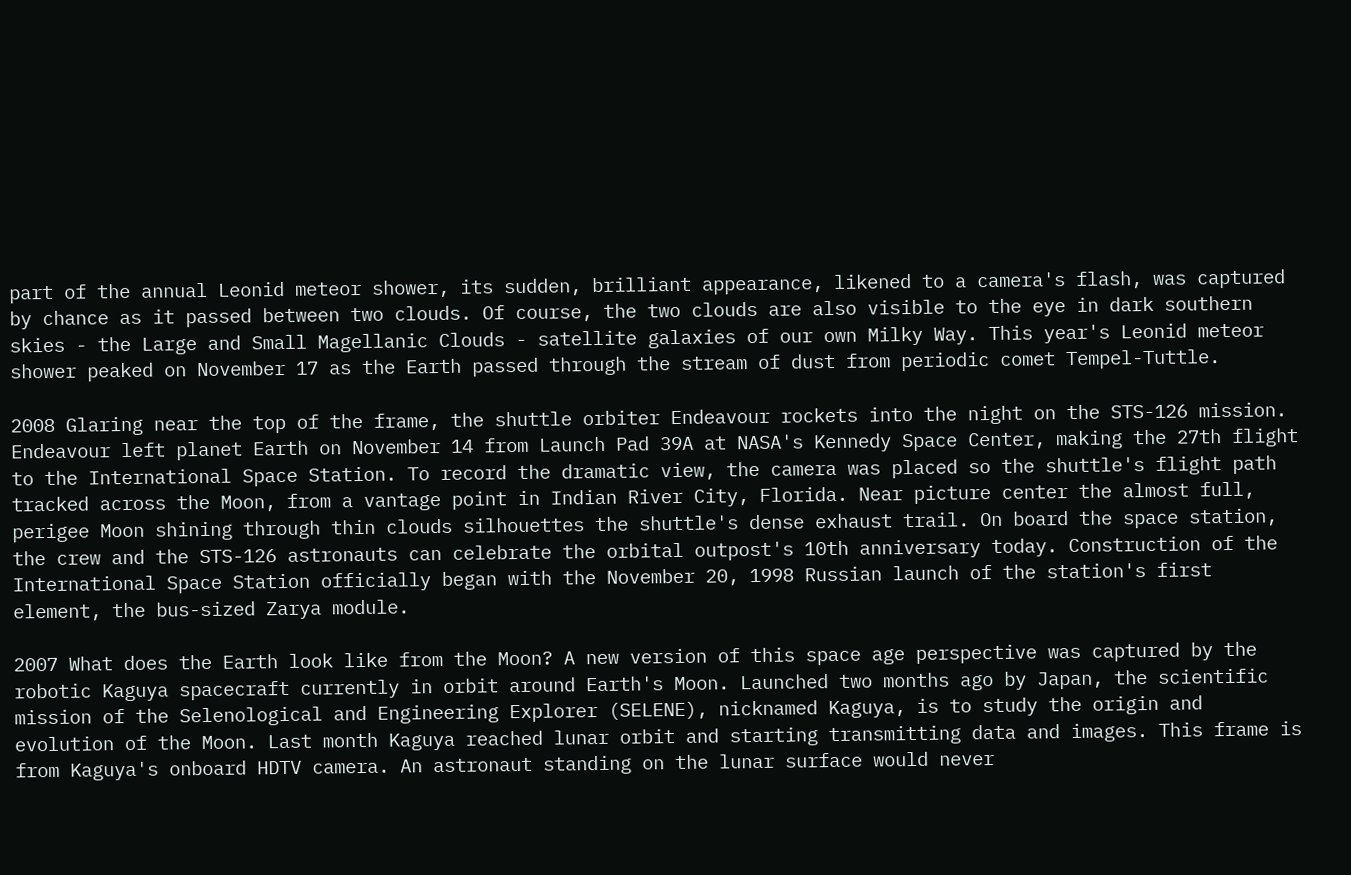part of the annual Leonid meteor shower, its sudden, brilliant appearance, likened to a camera's flash, was captured by chance as it passed between two clouds. Of course, the two clouds are also visible to the eye in dark southern skies - the Large and Small Magellanic Clouds - satellite galaxies of our own Milky Way. This year's Leonid meteor shower peaked on November 17 as the Earth passed through the stream of dust from periodic comet Tempel-Tuttle.

2008 Glaring near the top of the frame, the shuttle orbiter Endeavour rockets into the night on the STS-126 mission. Endeavour left planet Earth on November 14 from Launch Pad 39A at NASA's Kennedy Space Center, making the 27th flight to the International Space Station. To record the dramatic view, the camera was placed so the shuttle's flight path tracked across the Moon, from a vantage point in Indian River City, Florida. Near picture center the almost full, perigee Moon shining through thin clouds silhouettes the shuttle's dense exhaust trail. On board the space station, the crew and the STS-126 astronauts can celebrate the orbital outpost's 10th anniversary today. Construction of the International Space Station officially began with the November 20, 1998 Russian launch of the station's first element, the bus-sized Zarya module.

2007 What does the Earth look like from the Moon? A new version of this space age perspective was captured by the robotic Kaguya spacecraft currently in orbit around Earth's Moon. Launched two months ago by Japan, the scientific mission of the Selenological and Engineering Explorer (SELENE), nicknamed Kaguya, is to study the origin and evolution of the Moon. Last month Kaguya reached lunar orbit and starting transmitting data and images. This frame is from Kaguya's onboard HDTV camera. An astronaut standing on the lunar surface would never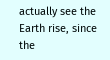actually see the Earth rise, since the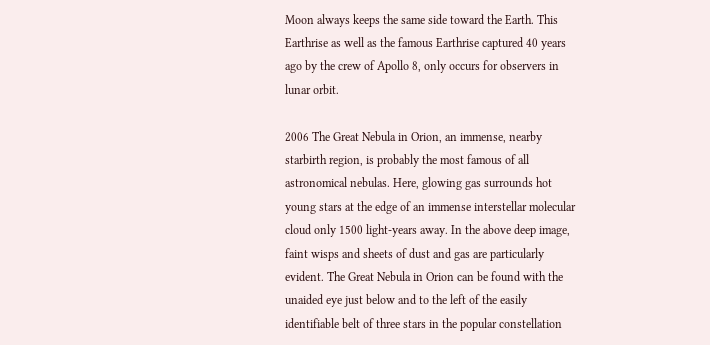Moon always keeps the same side toward the Earth. This Earthrise as well as the famous Earthrise captured 40 years ago by the crew of Apollo 8, only occurs for observers in lunar orbit.

2006 The Great Nebula in Orion, an immense, nearby starbirth region, is probably the most famous of all astronomical nebulas. Here, glowing gas surrounds hot young stars at the edge of an immense interstellar molecular cloud only 1500 light-years away. In the above deep image, faint wisps and sheets of dust and gas are particularly evident. The Great Nebula in Orion can be found with the unaided eye just below and to the left of the easily identifiable belt of three stars in the popular constellation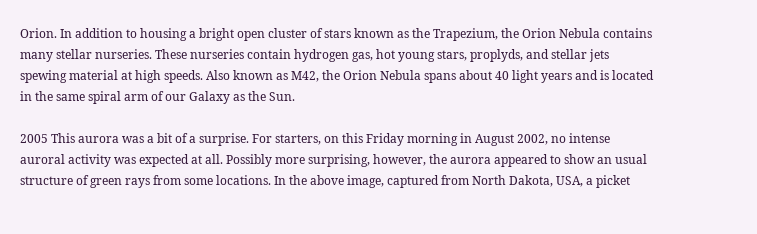Orion. In addition to housing a bright open cluster of stars known as the Trapezium, the Orion Nebula contains many stellar nurseries. These nurseries contain hydrogen gas, hot young stars, proplyds, and stellar jets spewing material at high speeds. Also known as M42, the Orion Nebula spans about 40 light years and is located in the same spiral arm of our Galaxy as the Sun.

2005 This aurora was a bit of a surprise. For starters, on this Friday morning in August 2002, no intense auroral activity was expected at all. Possibly more surprising, however, the aurora appeared to show an usual structure of green rays from some locations. In the above image, captured from North Dakota, USA, a picket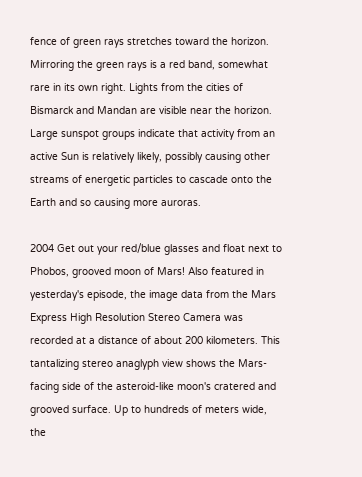fence of green rays stretches toward the horizon. Mirroring the green rays is a red band, somewhat rare in its own right. Lights from the cities of Bismarck and Mandan are visible near the horizon. Large sunspot groups indicate that activity from an active Sun is relatively likely, possibly causing other streams of energetic particles to cascade onto the Earth and so causing more auroras.

2004 Get out your red/blue glasses and float next to Phobos, grooved moon of Mars! Also featured in yesterday's episode, the image data from the Mars Express High Resolution Stereo Camera was recorded at a distance of about 200 kilometers. This tantalizing stereo anaglyph view shows the Mars-facing side of the asteroid-like moon's cratered and grooved surface. Up to hundreds of meters wide, the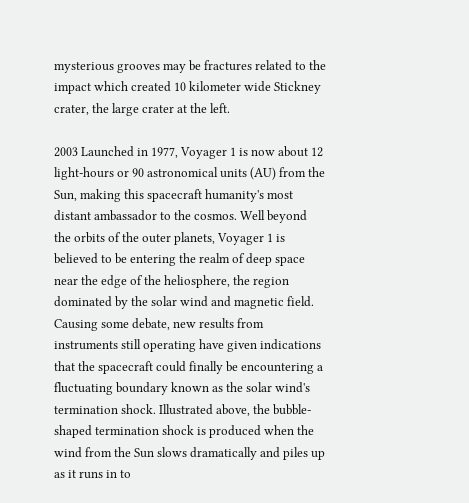mysterious grooves may be fractures related to the impact which created 10 kilometer wide Stickney crater, the large crater at the left.

2003 Launched in 1977, Voyager 1 is now about 12 light-hours or 90 astronomical units (AU) from the Sun, making this spacecraft humanity's most distant ambassador to the cosmos. Well beyond the orbits of the outer planets, Voyager 1 is believed to be entering the realm of deep space near the edge of the heliosphere, the region dominated by the solar wind and magnetic field. Causing some debate, new results from instruments still operating have given indications that the spacecraft could finally be encountering a fluctuating boundary known as the solar wind's termination shock. Illustrated above, the bubble-shaped termination shock is produced when the wind from the Sun slows dramatically and piles up as it runs in to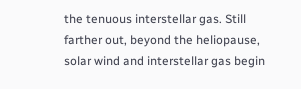the tenuous interstellar gas. Still farther out, beyond the heliopause, solar wind and interstellar gas begin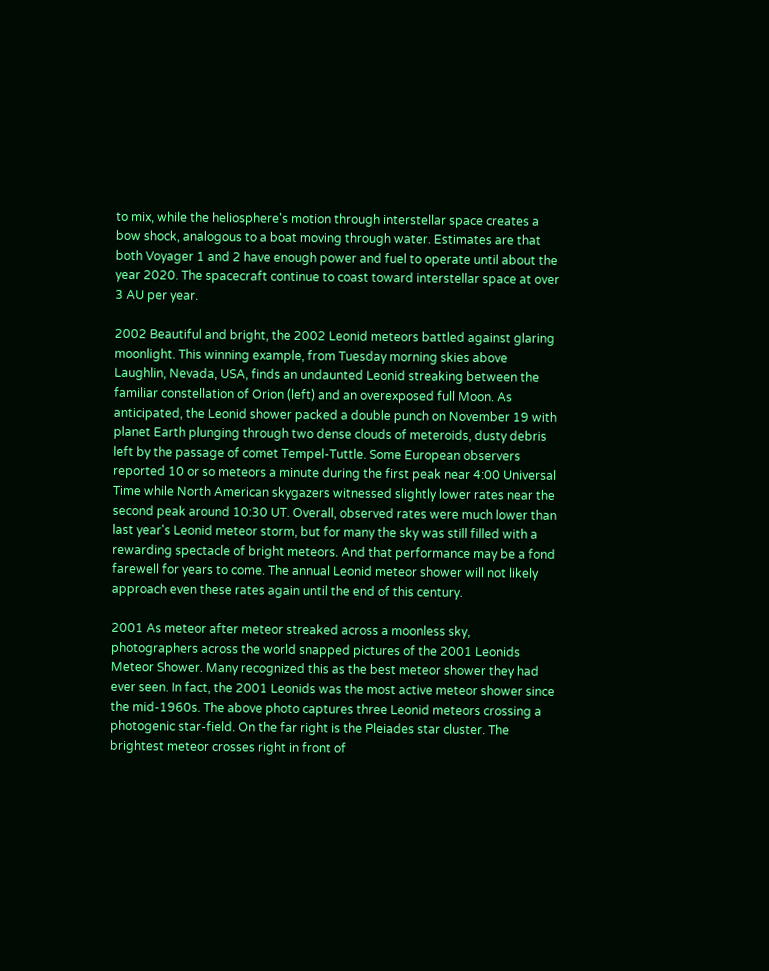to mix, while the heliosphere's motion through interstellar space creates a bow shock, analogous to a boat moving through water. Estimates are that both Voyager 1 and 2 have enough power and fuel to operate until about the year 2020. The spacecraft continue to coast toward interstellar space at over 3 AU per year.

2002 Beautiful and bright, the 2002 Leonid meteors battled against glaring moonlight. This winning example, from Tuesday morning skies above Laughlin, Nevada, USA, finds an undaunted Leonid streaking between the familiar constellation of Orion (left) and an overexposed full Moon. As anticipated, the Leonid shower packed a double punch on November 19 with planet Earth plunging through two dense clouds of meteroids, dusty debris left by the passage of comet Tempel-Tuttle. Some European observers reported 10 or so meteors a minute during the first peak near 4:00 Universal Time while North American skygazers witnessed slightly lower rates near the second peak around 10:30 UT. Overall, observed rates were much lower than last year's Leonid meteor storm, but for many the sky was still filled with a rewarding spectacle of bright meteors. And that performance may be a fond farewell for years to come. The annual Leonid meteor shower will not likely approach even these rates again until the end of this century.

2001 As meteor after meteor streaked across a moonless sky, photographers across the world snapped pictures of the 2001 Leonids Meteor Shower. Many recognized this as the best meteor shower they had ever seen. In fact, the 2001 Leonids was the most active meteor shower since the mid-1960s. The above photo captures three Leonid meteors crossing a photogenic star-field. On the far right is the Pleiades star cluster. The brightest meteor crosses right in front of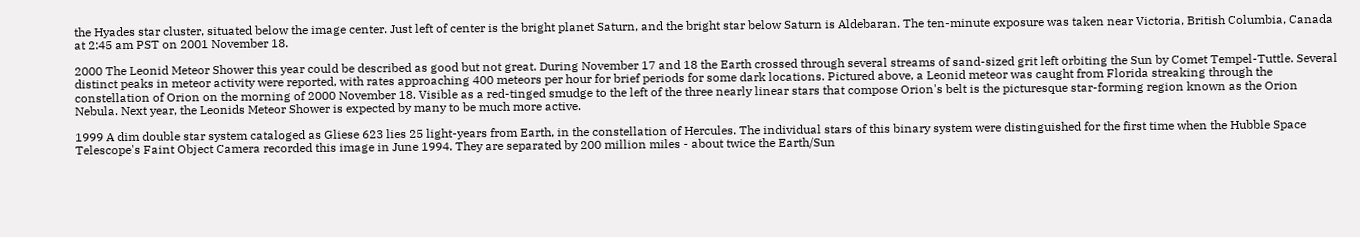the Hyades star cluster, situated below the image center. Just left of center is the bright planet Saturn, and the bright star below Saturn is Aldebaran. The ten-minute exposure was taken near Victoria, British Columbia, Canada at 2:45 am PST on 2001 November 18.

2000 The Leonid Meteor Shower this year could be described as good but not great. During November 17 and 18 the Earth crossed through several streams of sand-sized grit left orbiting the Sun by Comet Tempel-Tuttle. Several distinct peaks in meteor activity were reported, with rates approaching 400 meteors per hour for brief periods for some dark locations. Pictured above, a Leonid meteor was caught from Florida streaking through the constellation of Orion on the morning of 2000 November 18. Visible as a red-tinged smudge to the left of the three nearly linear stars that compose Orion's belt is the picturesque star-forming region known as the Orion Nebula. Next year, the Leonids Meteor Shower is expected by many to be much more active.

1999 A dim double star system cataloged as Gliese 623 lies 25 light-years from Earth, in the constellation of Hercules. The individual stars of this binary system were distinguished for the first time when the Hubble Space Telescope's Faint Object Camera recorded this image in June 1994. They are separated by 200 million miles - about twice the Earth/Sun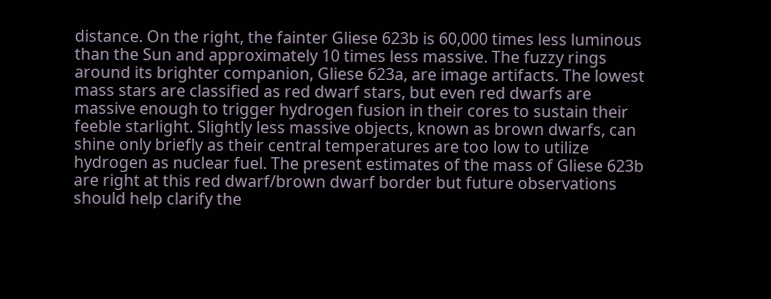distance. On the right, the fainter Gliese 623b is 60,000 times less luminous than the Sun and approximately 10 times less massive. The fuzzy rings around its brighter companion, Gliese 623a, are image artifacts. The lowest mass stars are classified as red dwarf stars, but even red dwarfs are massive enough to trigger hydrogen fusion in their cores to sustain their feeble starlight. Slightly less massive objects, known as brown dwarfs, can shine only briefly as their central temperatures are too low to utilize hydrogen as nuclear fuel. The present estimates of the mass of Gliese 623b are right at this red dwarf/brown dwarf border but future observations should help clarify the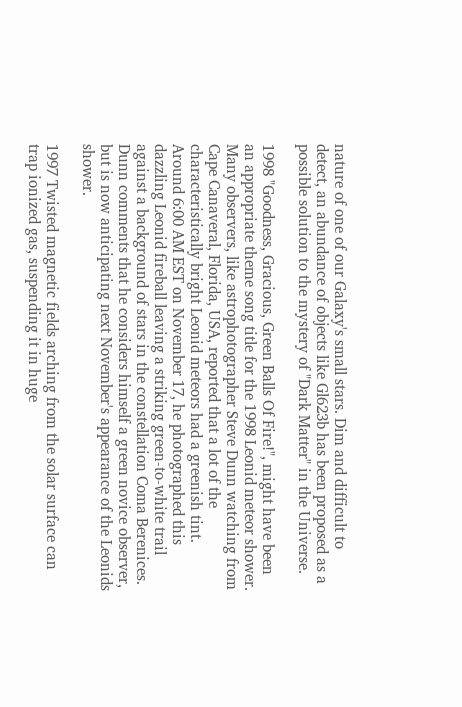nature of one of our Galaxy's small stars. Dim and difficult to detect, an abundance of objects like Gl623b has been proposed as a possible solution to the mystery of "Dark Matter" in the Universe.

1998 "Goodness, Gracious, Green Balls Of Fire!", might have been an appropriate theme song title for the 1998 Leonid meteor shower. Many observers, like astrophotographer Steve Dunn watching from Cape Canaveral, Florida, USA, reported that a lot of the characteristically bright Leonid meteors had a greenish tint. Around 6:00 AM EST on November 17, he photographed this dazzling Leonid fireball leaving a striking green-to-white trail against a background of stars in the constellation Coma Berenices. Dunn comments that he considers himself a green novice observer, but is now anticipating next November's appearance of the Leonids shower.

1997 Twisted magnetic fields arching from the solar surface can trap ionized gas, suspending it in huge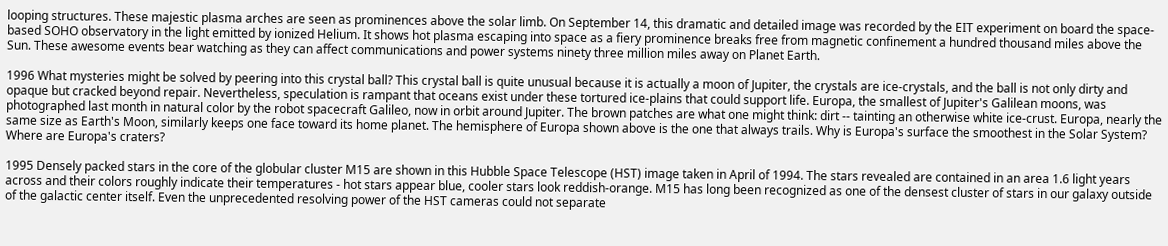looping structures. These majestic plasma arches are seen as prominences above the solar limb. On September 14, this dramatic and detailed image was recorded by the EIT experiment on board the space-based SOHO observatory in the light emitted by ionized Helium. It shows hot plasma escaping into space as a fiery prominence breaks free from magnetic confinement a hundred thousand miles above the Sun. These awesome events bear watching as they can affect communications and power systems ninety three million miles away on Planet Earth.

1996 What mysteries might be solved by peering into this crystal ball? This crystal ball is quite unusual because it is actually a moon of Jupiter, the crystals are ice-crystals, and the ball is not only dirty and opaque but cracked beyond repair. Nevertheless, speculation is rampant that oceans exist under these tortured ice-plains that could support life. Europa, the smallest of Jupiter's Galilean moons, was photographed last month in natural color by the robot spacecraft Galileo, now in orbit around Jupiter. The brown patches are what one might think: dirt -- tainting an otherwise white ice-crust. Europa, nearly the same size as Earth's Moon, similarly keeps one face toward its home planet. The hemisphere of Europa shown above is the one that always trails. Why is Europa's surface the smoothest in the Solar System? Where are Europa's craters?

1995 Densely packed stars in the core of the globular cluster M15 are shown in this Hubble Space Telescope (HST) image taken in April of 1994. The stars revealed are contained in an area 1.6 light years across and their colors roughly indicate their temperatures - hot stars appear blue, cooler stars look reddish-orange. M15 has long been recognized as one of the densest cluster of stars in our galaxy outside of the galactic center itself. Even the unprecedented resolving power of the HST cameras could not separate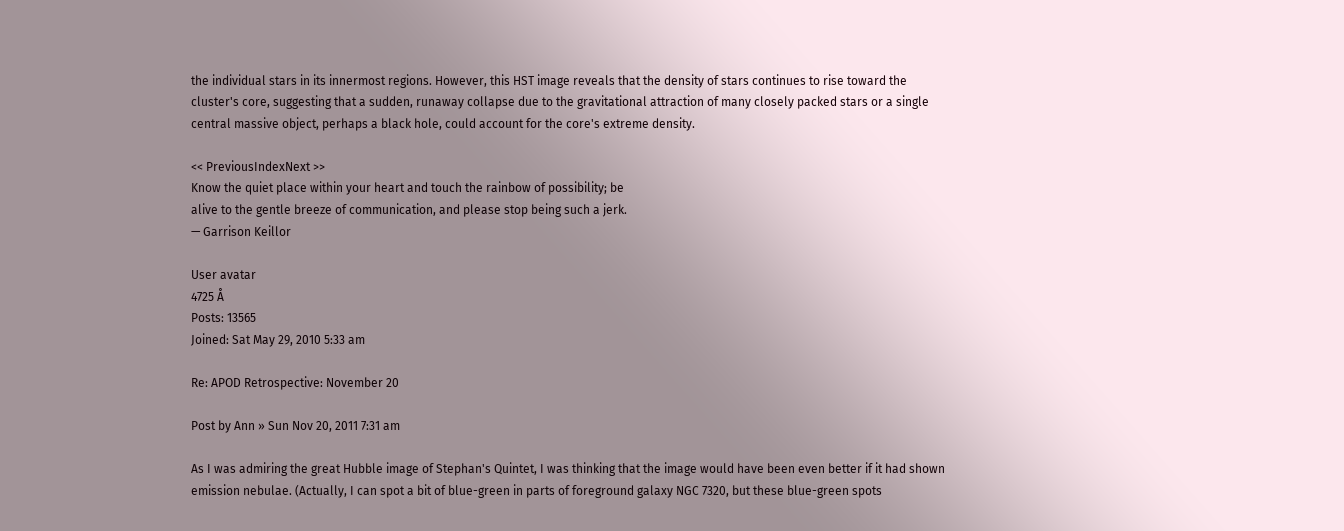the individual stars in its innermost regions. However, this HST image reveals that the density of stars continues to rise toward the cluster's core, suggesting that a sudden, runaway collapse due to the gravitational attraction of many closely packed stars or a single central massive object, perhaps a black hole, could account for the core's extreme density.

<< PreviousIndexNext >>
Know the quiet place within your heart and touch the rainbow of possibility; be
alive to the gentle breeze of communication, and please stop being such a jerk.
— Garrison Keillor

User avatar
4725 Å
Posts: 13565
Joined: Sat May 29, 2010 5:33 am

Re: APOD Retrospective: November 20

Post by Ann » Sun Nov 20, 2011 7:31 am

As I was admiring the great Hubble image of Stephan's Quintet, I was thinking that the image would have been even better if it had shown emission nebulae. (Actually, I can spot a bit of blue-green in parts of foreground galaxy NGC 7320, but these blue-green spots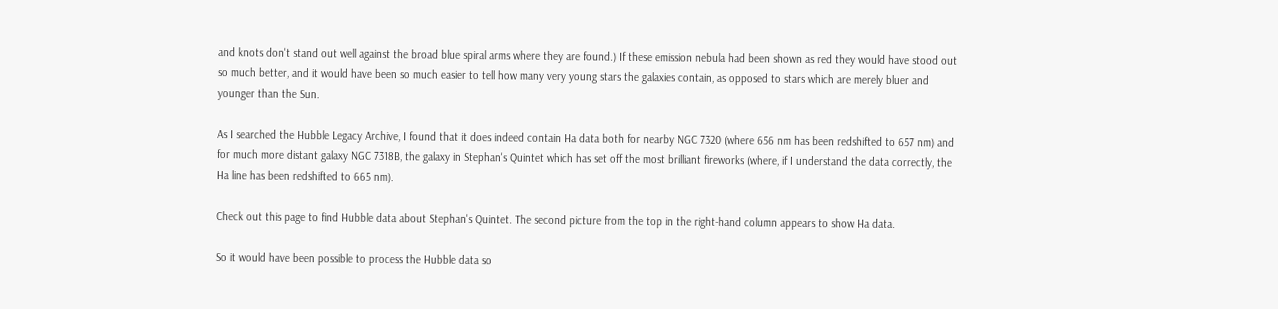and knots don't stand out well against the broad blue spiral arms where they are found.) If these emission nebula had been shown as red they would have stood out so much better, and it would have been so much easier to tell how many very young stars the galaxies contain, as opposed to stars which are merely bluer and younger than the Sun.

As I searched the Hubble Legacy Archive, I found that it does indeed contain Ha data both for nearby NGC 7320 (where 656 nm has been redshifted to 657 nm) and for much more distant galaxy NGC 7318B, the galaxy in Stephan's Quintet which has set off the most brilliant fireworks (where, if I understand the data correctly, the Ha line has been redshifted to 665 nm).

Check out this page to find Hubble data about Stephan's Quintet. The second picture from the top in the right-hand column appears to show Ha data.

So it would have been possible to process the Hubble data so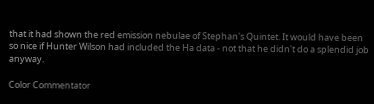that it had shown the red emission nebulae of Stephan's Quintet. It would have been so nice if Hunter Wilson had included the Ha data - not that he didn't do a splendid job anyway.

Color Commentator